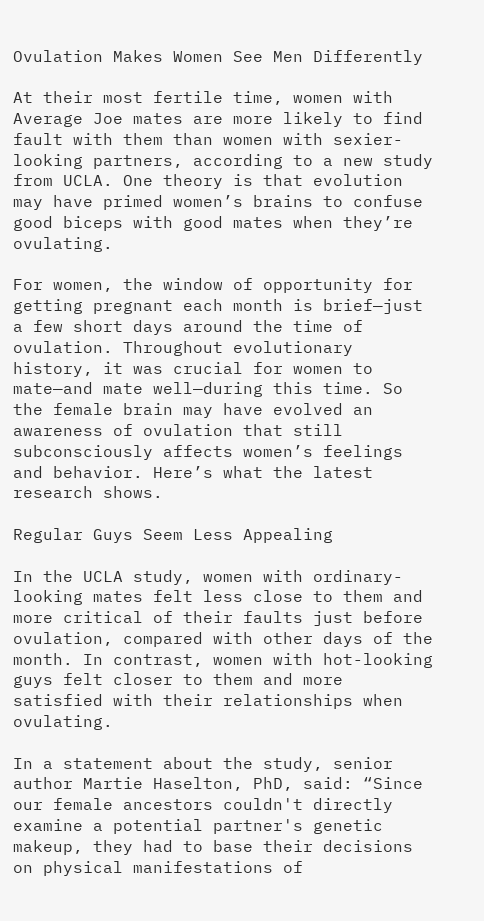Ovulation Makes Women See Men Differently

At their most fertile time, women with Average Joe mates are more likely to find fault with them than women with sexier-looking partners, according to a new study from UCLA. One theory is that evolution may have primed women’s brains to confuse good biceps with good mates when they’re ovulating.

For women, the window of opportunity for getting pregnant each month is brief—just a few short days around the time of ovulation. Throughout evolutionary history, it was crucial for women to mate—and mate well—during this time. So the female brain may have evolved an awareness of ovulation that still subconsciously affects women’s feelings and behavior. Here’s what the latest research shows.

Regular Guys Seem Less Appealing

In the UCLA study, women with ordinary-looking mates felt less close to them and more critical of their faults just before ovulation, compared with other days of the month. In contrast, women with hot-looking guys felt closer to them and more satisfied with their relationships when ovulating.

In a statement about the study, senior author Martie Haselton, PhD, said: “Since our female ancestors couldn't directly examine a potential partner's genetic makeup, they had to base their decisions on physical manifestations of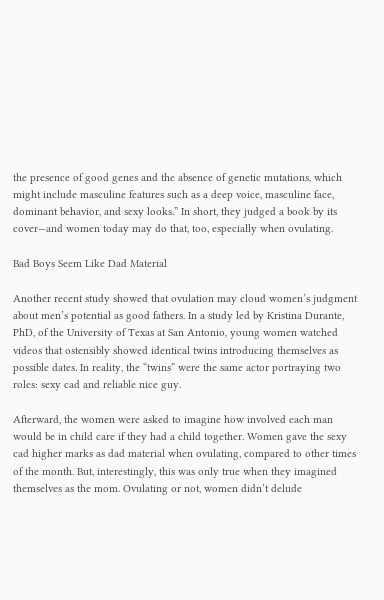the presence of good genes and the absence of genetic mutations, which might include masculine features such as a deep voice, masculine face, dominant behavior, and sexy looks.” In short, they judged a book by its cover—and women today may do that, too, especially when ovulating.

Bad Boys Seem Like Dad Material

Another recent study showed that ovulation may cloud women’s judgment about men’s potential as good fathers. In a study led by Kristina Durante, PhD, of the University of Texas at San Antonio, young women watched videos that ostensibly showed identical twins introducing themselves as possible dates. In reality, the “twins” were the same actor portraying two roles: sexy cad and reliable nice guy.

Afterward, the women were asked to imagine how involved each man would be in child care if they had a child together. Women gave the sexy cad higher marks as dad material when ovulating, compared to other times of the month. But, interestingly, this was only true when they imagined themselves as the mom. Ovulating or not, women didn’t delude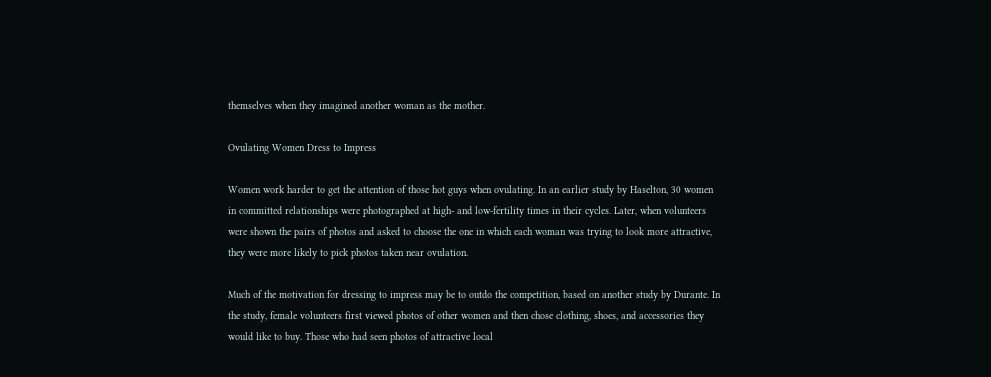themselves when they imagined another woman as the mother.

Ovulating Women Dress to Impress

Women work harder to get the attention of those hot guys when ovulating. In an earlier study by Haselton, 30 women in committed relationships were photographed at high- and low-fertility times in their cycles. Later, when volunteers were shown the pairs of photos and asked to choose the one in which each woman was trying to look more attractive, they were more likely to pick photos taken near ovulation.

Much of the motivation for dressing to impress may be to outdo the competition, based on another study by Durante. In the study, female volunteers first viewed photos of other women and then chose clothing, shoes, and accessories they would like to buy. Those who had seen photos of attractive local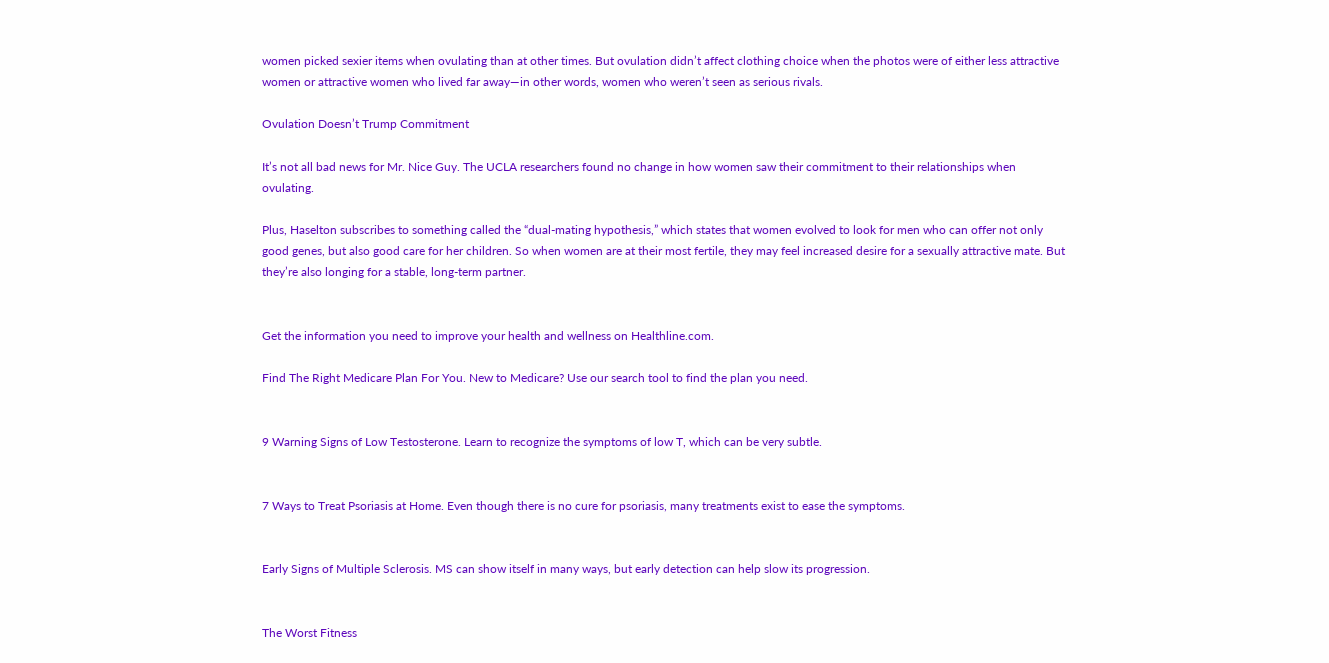women picked sexier items when ovulating than at other times. But ovulation didn’t affect clothing choice when the photos were of either less attractive women or attractive women who lived far away—in other words, women who weren’t seen as serious rivals.

Ovulation Doesn’t Trump Commitment

It’s not all bad news for Mr. Nice Guy. The UCLA researchers found no change in how women saw their commitment to their relationships when ovulating.

Plus, Haselton subscribes to something called the “dual-mating hypothesis,” which states that women evolved to look for men who can offer not only good genes, but also good care for her children. So when women are at their most fertile, they may feel increased desire for a sexually attractive mate. But they’re also longing for a stable, long-term partner.


Get the information you need to improve your health and wellness on Healthline.com.

Find The Right Medicare Plan For You. New to Medicare? Use our search tool to find the plan you need.


9 Warning Signs of Low Testosterone. Learn to recognize the symptoms of low T, which can be very subtle.


7 Ways to Treat Psoriasis at Home. Even though there is no cure for psoriasis, many treatments exist to ease the symptoms.


Early Signs of Multiple Sclerosis. MS can show itself in many ways, but early detection can help slow its progression.


The Worst Fitness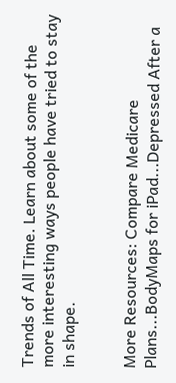Trends of All Time. Learn about some of the more interesting ways people have tried to stay in shape.


More Resources: Compare Medicare Plans...BodyMaps for iPad...Depressed After a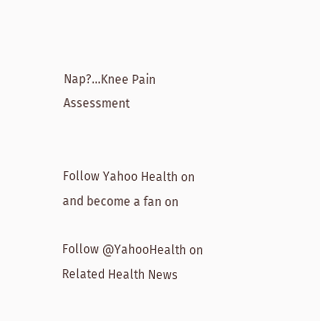Nap?...Knee Pain Assessment


Follow Yahoo Health on and become a fan on

Follow @YahooHealth on
Related Health News